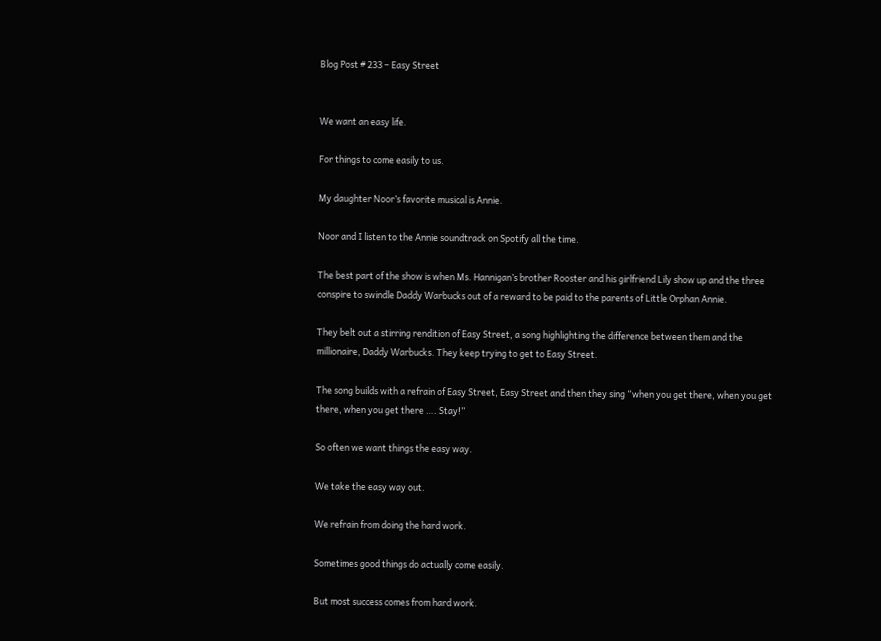Blog Post # 233 – Easy Street


We want an easy life.

For things to come easily to us.

My daughter Noor’s favorite musical is Annie.

Noor and I listen to the Annie soundtrack on Spotify all the time.

The best part of the show is when Ms. Hannigan’s brother Rooster and his girlfriend Lily show up and the three conspire to swindle Daddy Warbucks out of a reward to be paid to the parents of Little Orphan Annie.

They belt out a stirring rendition of Easy Street, a song highlighting the difference between them and the millionaire, Daddy Warbucks. They keep trying to get to Easy Street.

The song builds with a refrain of Easy Street, Easy Street and then they sing “when you get there, when you get there, when you get there …. Stay!”

So often we want things the easy way.

We take the easy way out.

We refrain from doing the hard work.

Sometimes good things do actually come easily.

But most success comes from hard work.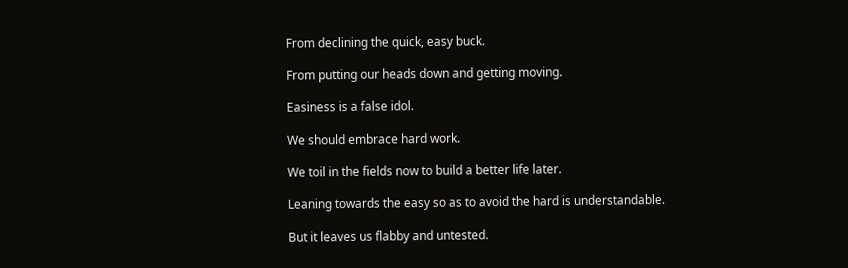From declining the quick, easy buck.

From putting our heads down and getting moving.

Easiness is a false idol.

We should embrace hard work.

We toil in the fields now to build a better life later.

Leaning towards the easy so as to avoid the hard is understandable.

But it leaves us flabby and untested.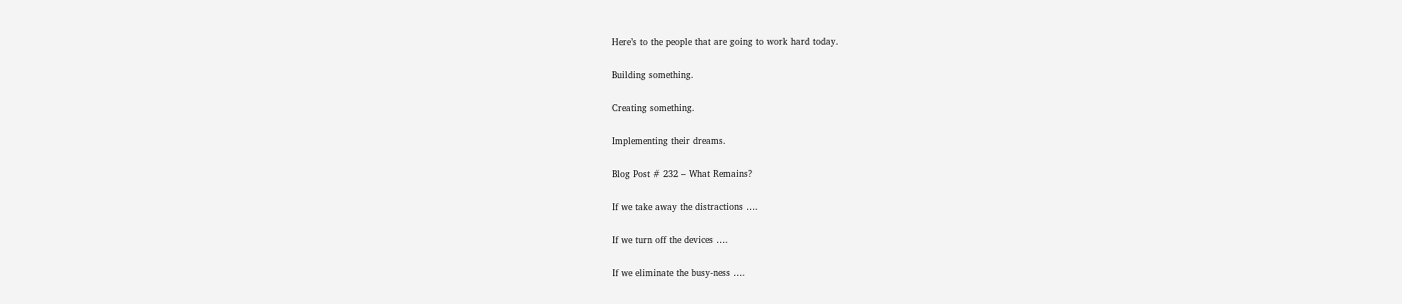Here’s to the people that are going to work hard today.

Building something.

Creating something.

Implementing their dreams.

Blog Post # 232 – What Remains?

If we take away the distractions ….

If we turn off the devices ….

If we eliminate the busy-ness ….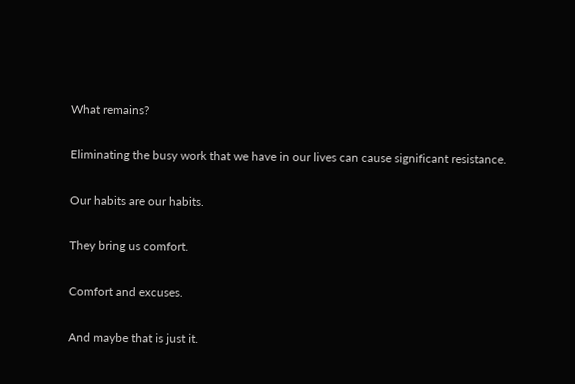What remains?

Eliminating the busy work that we have in our lives can cause significant resistance.

Our habits are our habits.

They bring us comfort.

Comfort and excuses.

And maybe that is just it.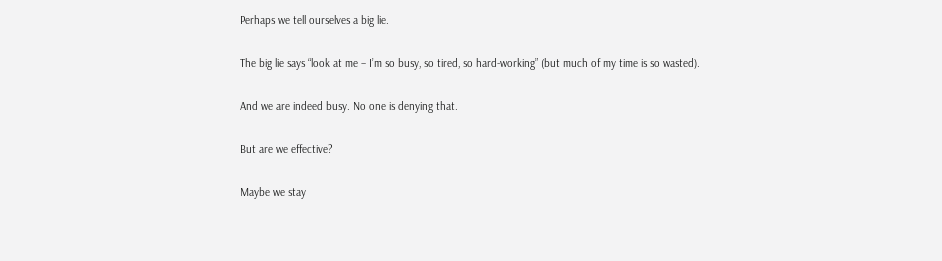Perhaps we tell ourselves a big lie.

The big lie says “look at me – I’m so busy, so tired, so hard-working” (but much of my time is so wasted).

And we are indeed busy. No one is denying that.

But are we effective?

Maybe we stay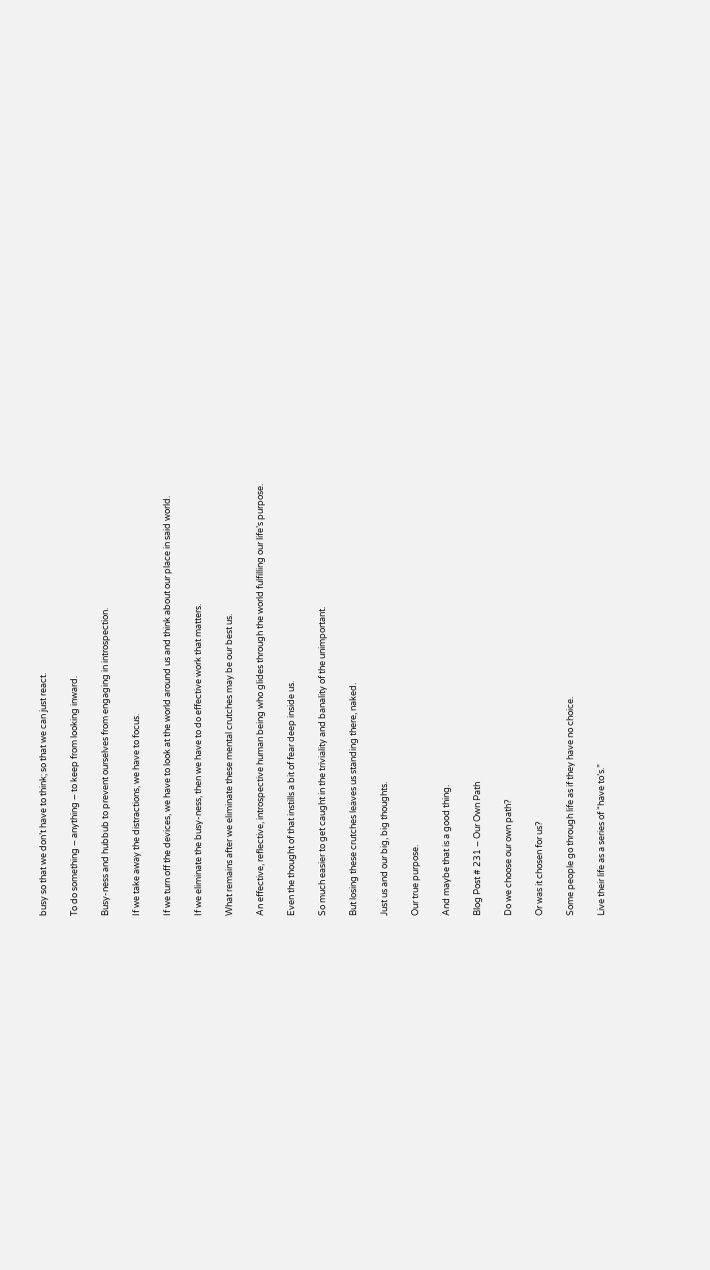busy so that we don’t have to think; so that we can just react.

To do something – anything – to keep from looking inward.

Busy-ness and hubbub to prevent ourselves from engaging in introspection.

If we take away the distractions, we have to focus.

If we turn off the devices, we have to look at the world around us and think about our place in said world.

If we eliminate the busy-ness, then we have to do effective work that matters.

What remains after we eliminate these mental crutches may be our best us.

An effective, reflective, introspective human being who glides through the world fulfilling our life’s purpose.

Even the thought of that instills a bit of fear deep inside us.

So much easier to get caught in the triviality and banality of the unimportant.

But losing these crutches leaves us standing there, naked.

Just us and our big, big thoughts.

Our true purpose.

And maybe that is a good thing.

Blog Post # 231 – Our Own Path

Do we choose our own path?

Or was it chosen for us?

Some people go through life as if they have no choice.

Live their life as a series of “have to’s.”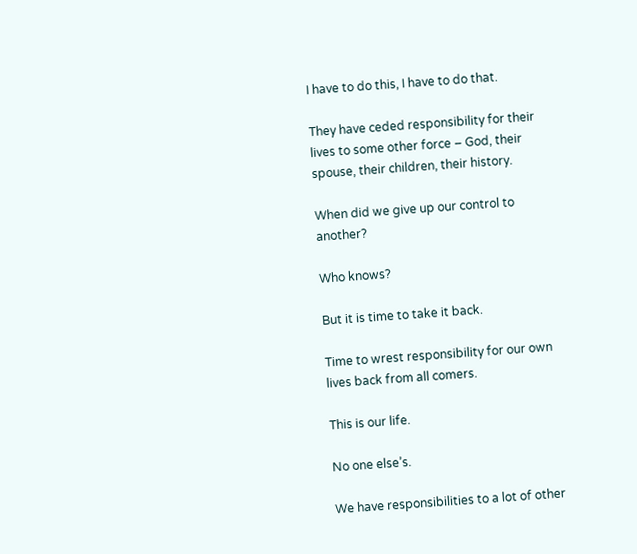I have to do this, I have to do that.

They have ceded responsibility for their lives to some other force – God, their spouse, their children, their history.

When did we give up our control to another?

Who knows?

But it is time to take it back.

Time to wrest responsibility for our own lives back from all comers.

This is our life.

No one else’s.

We have responsibilities to a lot of other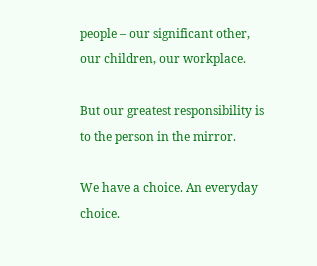people – our significant other, our children, our workplace.

But our greatest responsibility is to the person in the mirror.

We have a choice. An everyday choice.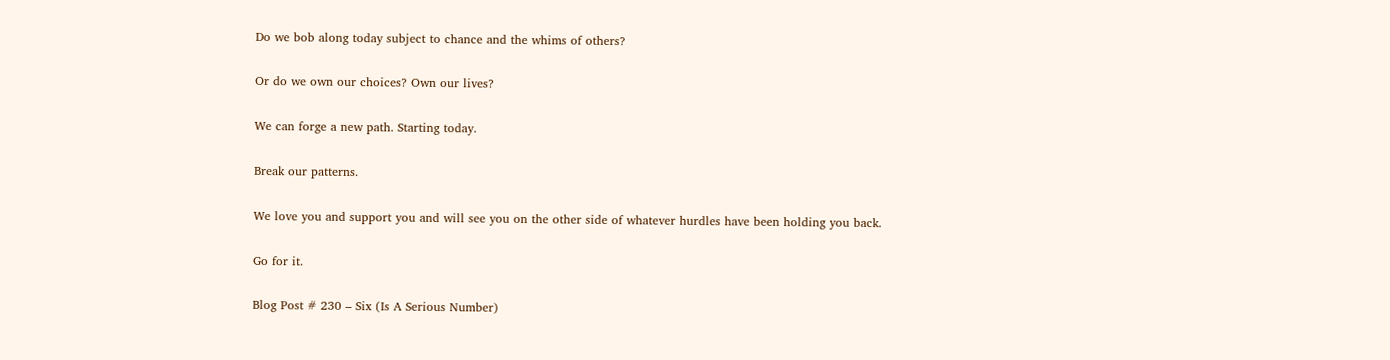Do we bob along today subject to chance and the whims of others?

Or do we own our choices? Own our lives?

We can forge a new path. Starting today.

Break our patterns.

We love you and support you and will see you on the other side of whatever hurdles have been holding you back.

Go for it.

Blog Post # 230 – Six (Is A Serious Number)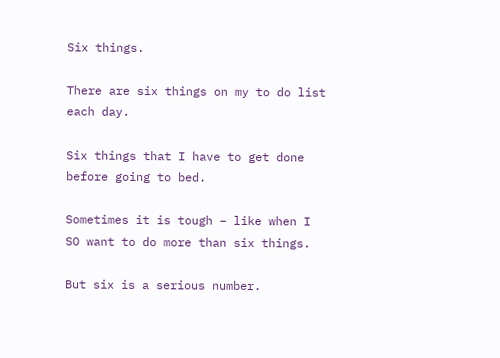Six things.

There are six things on my to do list each day.

Six things that I have to get done before going to bed.

Sometimes it is tough – like when I SO want to do more than six things.

But six is a serious number.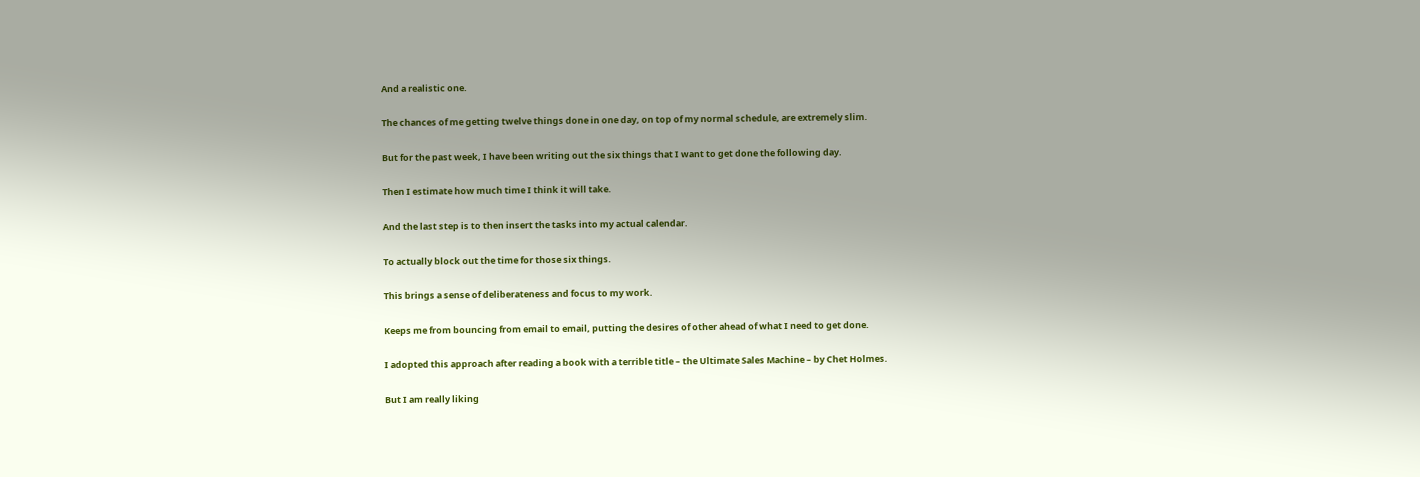And a realistic one.

The chances of me getting twelve things done in one day, on top of my normal schedule, are extremely slim.

But for the past week, I have been writing out the six things that I want to get done the following day.

Then I estimate how much time I think it will take.

And the last step is to then insert the tasks into my actual calendar.

To actually block out the time for those six things.

This brings a sense of deliberateness and focus to my work.

Keeps me from bouncing from email to email, putting the desires of other ahead of what I need to get done.

I adopted this approach after reading a book with a terrible title – the Ultimate Sales Machine – by Chet Holmes.

But I am really liking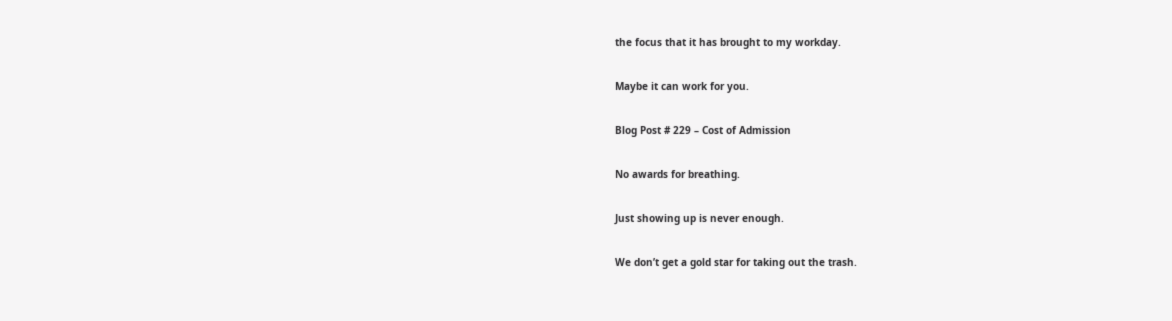the focus that it has brought to my workday.

Maybe it can work for you.

Blog Post # 229 – Cost of Admission

No awards for breathing.

Just showing up is never enough.

We don’t get a gold star for taking out the trash.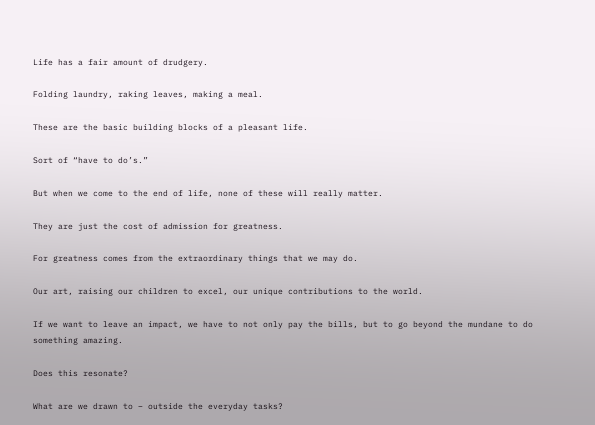Life has a fair amount of drudgery.

Folding laundry, raking leaves, making a meal.

These are the basic building blocks of a pleasant life.

Sort of “have to do’s.”

But when we come to the end of life, none of these will really matter.

They are just the cost of admission for greatness.

For greatness comes from the extraordinary things that we may do.

Our art, raising our children to excel, our unique contributions to the world.

If we want to leave an impact, we have to not only pay the bills, but to go beyond the mundane to do something amazing.

Does this resonate?

What are we drawn to – outside the everyday tasks?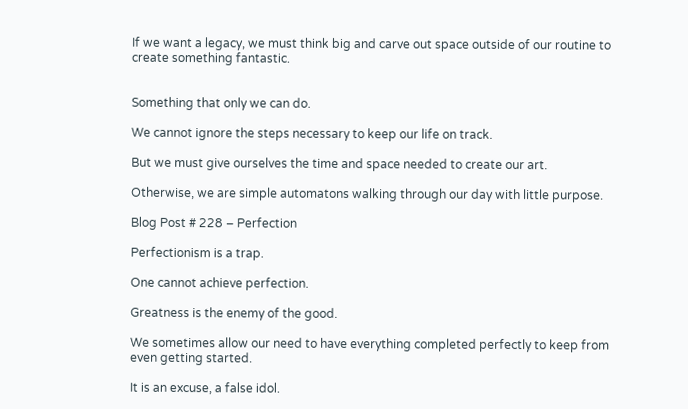If we want a legacy, we must think big and carve out space outside of our routine to create something fantastic.


Something that only we can do.

We cannot ignore the steps necessary to keep our life on track.

But we must give ourselves the time and space needed to create our art.

Otherwise, we are simple automatons walking through our day with little purpose.

Blog Post # 228 – Perfection

Perfectionism is a trap.

One cannot achieve perfection.

Greatness is the enemy of the good.

We sometimes allow our need to have everything completed perfectly to keep from even getting started.

It is an excuse, a false idol.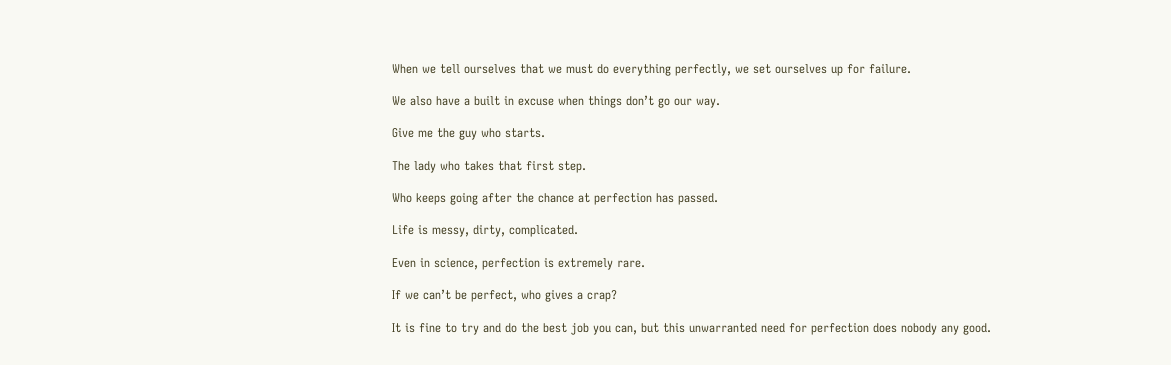When we tell ourselves that we must do everything perfectly, we set ourselves up for failure.

We also have a built in excuse when things don’t go our way.

Give me the guy who starts.

The lady who takes that first step.

Who keeps going after the chance at perfection has passed.

Life is messy, dirty, complicated.

Even in science, perfection is extremely rare.

If we can’t be perfect, who gives a crap?

It is fine to try and do the best job you can, but this unwarranted need for perfection does nobody any good.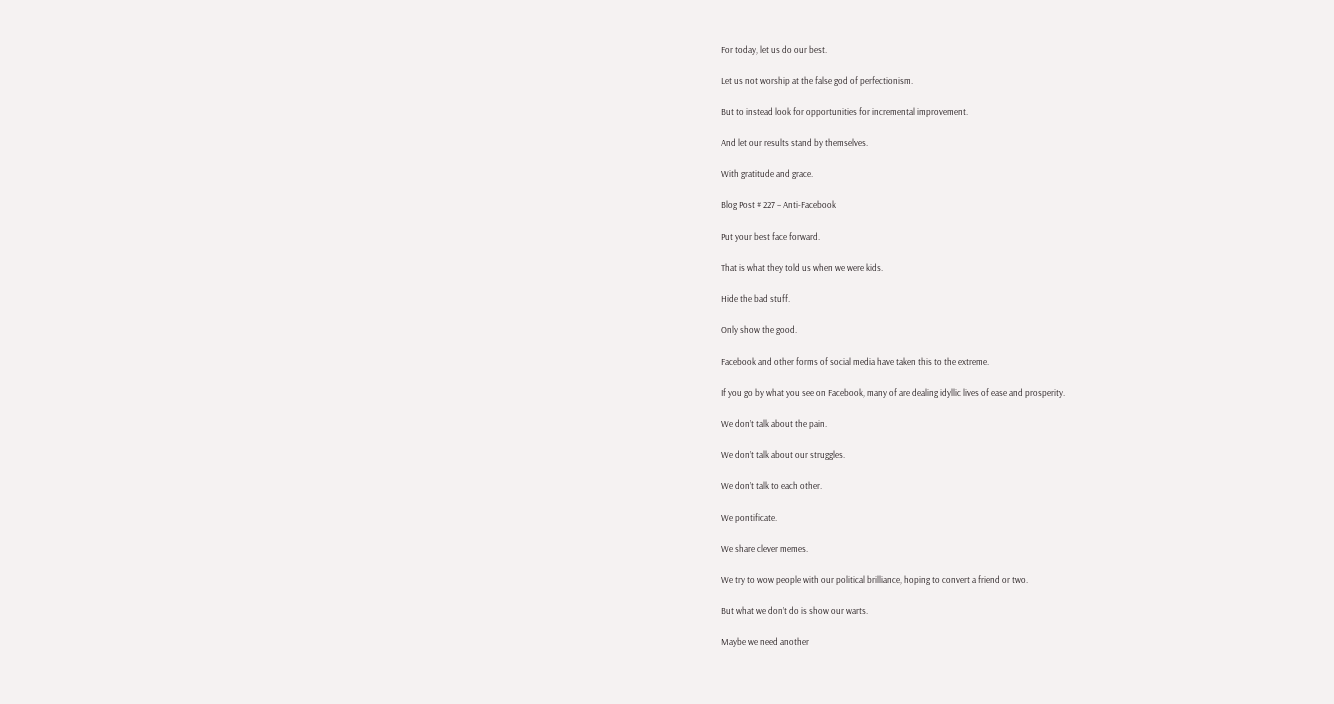For today, let us do our best.

Let us not worship at the false god of perfectionism.

But to instead look for opportunities for incremental improvement.

And let our results stand by themselves.

With gratitude and grace.

Blog Post # 227 – Anti-Facebook

Put your best face forward.

That is what they told us when we were kids.

Hide the bad stuff.

Only show the good.

Facebook and other forms of social media have taken this to the extreme.

If you go by what you see on Facebook, many of are dealing idyllic lives of ease and prosperity.

We don’t talk about the pain.

We don’t talk about our struggles.

We don’t talk to each other.

We pontificate.

We share clever memes.

We try to wow people with our political brilliance, hoping to convert a friend or two.

But what we don’t do is show our warts.

Maybe we need another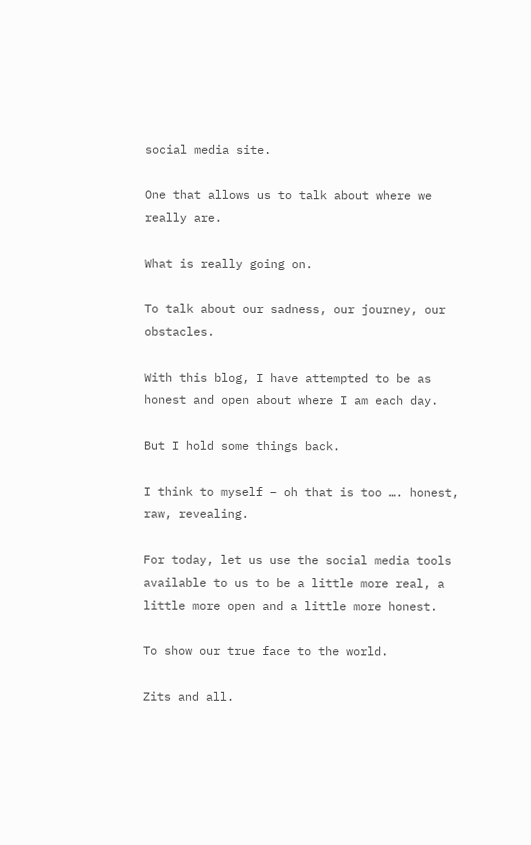social media site.

One that allows us to talk about where we really are.

What is really going on.

To talk about our sadness, our journey, our obstacles.

With this blog, I have attempted to be as honest and open about where I am each day.

But I hold some things back.

I think to myself – oh that is too …. honest, raw, revealing.

For today, let us use the social media tools available to us to be a little more real, a little more open and a little more honest.

To show our true face to the world.

Zits and all.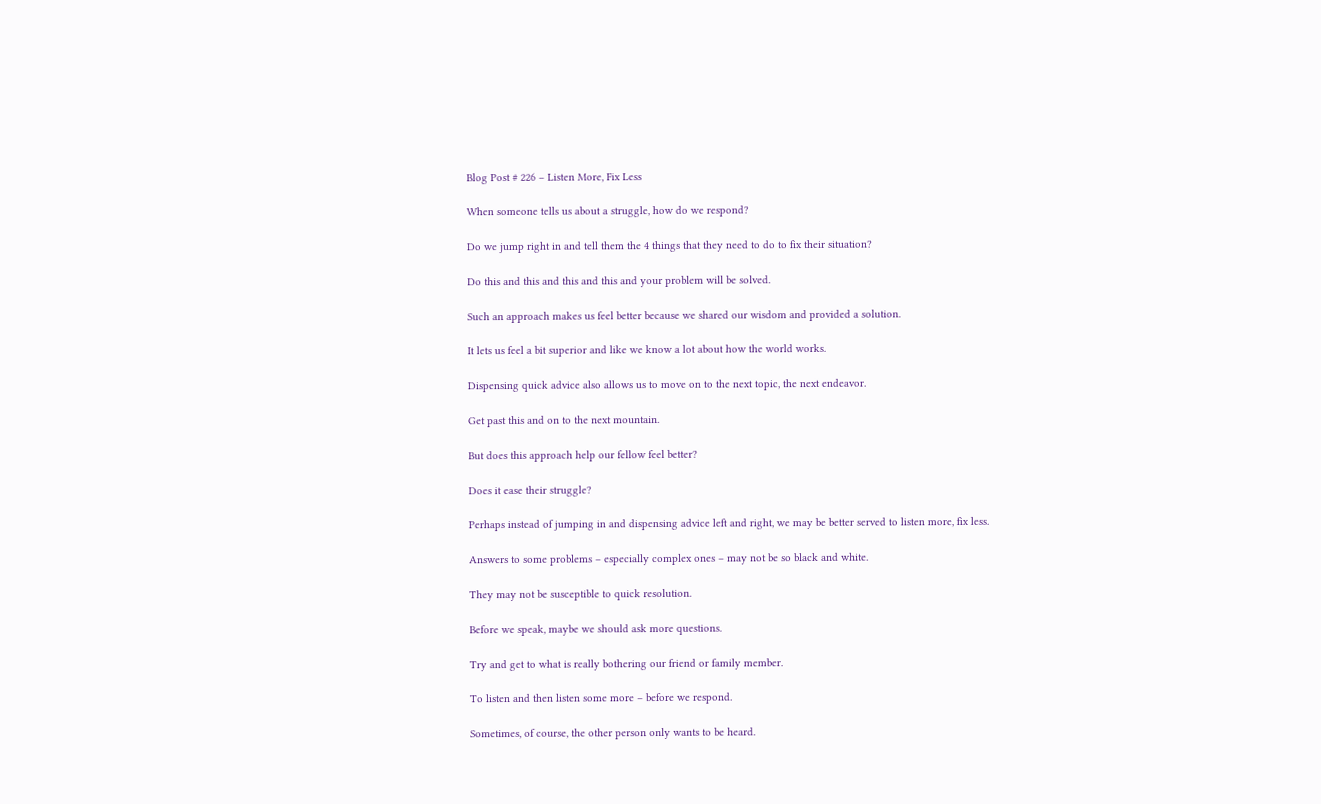Blog Post # 226 – Listen More, Fix Less

When someone tells us about a struggle, how do we respond?

Do we jump right in and tell them the 4 things that they need to do to fix their situation?

Do this and this and this and this and your problem will be solved.

Such an approach makes us feel better because we shared our wisdom and provided a solution.

It lets us feel a bit superior and like we know a lot about how the world works.

Dispensing quick advice also allows us to move on to the next topic, the next endeavor.

Get past this and on to the next mountain.

But does this approach help our fellow feel better?

Does it ease their struggle?

Perhaps instead of jumping in and dispensing advice left and right, we may be better served to listen more, fix less.

Answers to some problems – especially complex ones – may not be so black and white.

They may not be susceptible to quick resolution.

Before we speak, maybe we should ask more questions.

Try and get to what is really bothering our friend or family member.

To listen and then listen some more – before we respond.

Sometimes, of course, the other person only wants to be heard.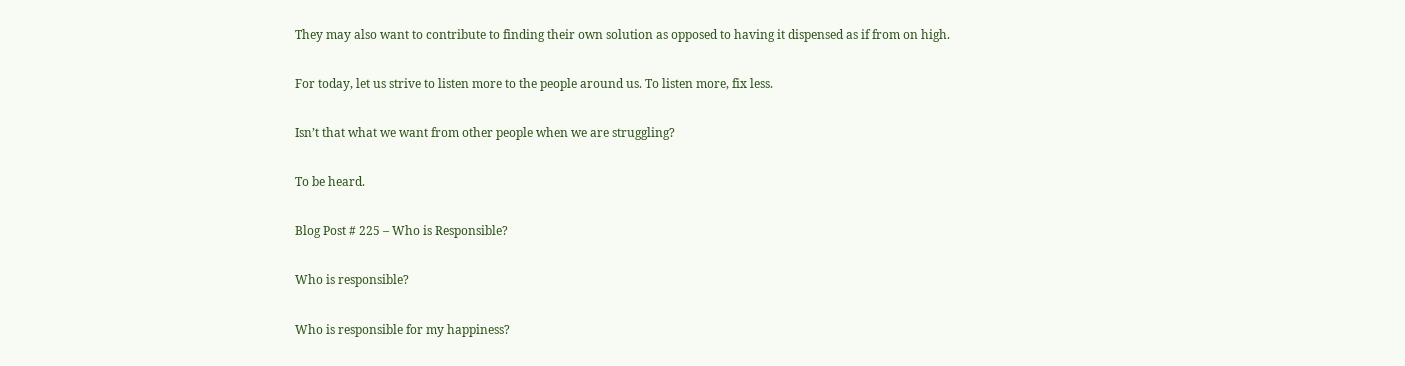They may also want to contribute to finding their own solution as opposed to having it dispensed as if from on high.

For today, let us strive to listen more to the people around us. To listen more, fix less.

Isn’t that what we want from other people when we are struggling?

To be heard.

Blog Post # 225 – Who is Responsible?

Who is responsible?

Who is responsible for my happiness?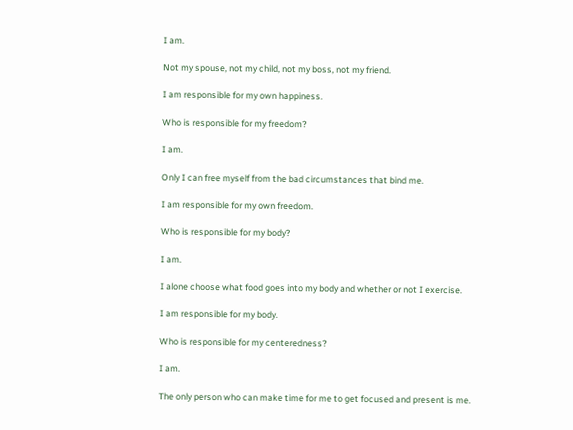I am.

Not my spouse, not my child, not my boss, not my friend.

I am responsible for my own happiness.

Who is responsible for my freedom?

I am.

Only I can free myself from the bad circumstances that bind me.

I am responsible for my own freedom.

Who is responsible for my body?

I am.

I alone choose what food goes into my body and whether or not I exercise.

I am responsible for my body.

Who is responsible for my centeredness?

I am.

The only person who can make time for me to get focused and present is me.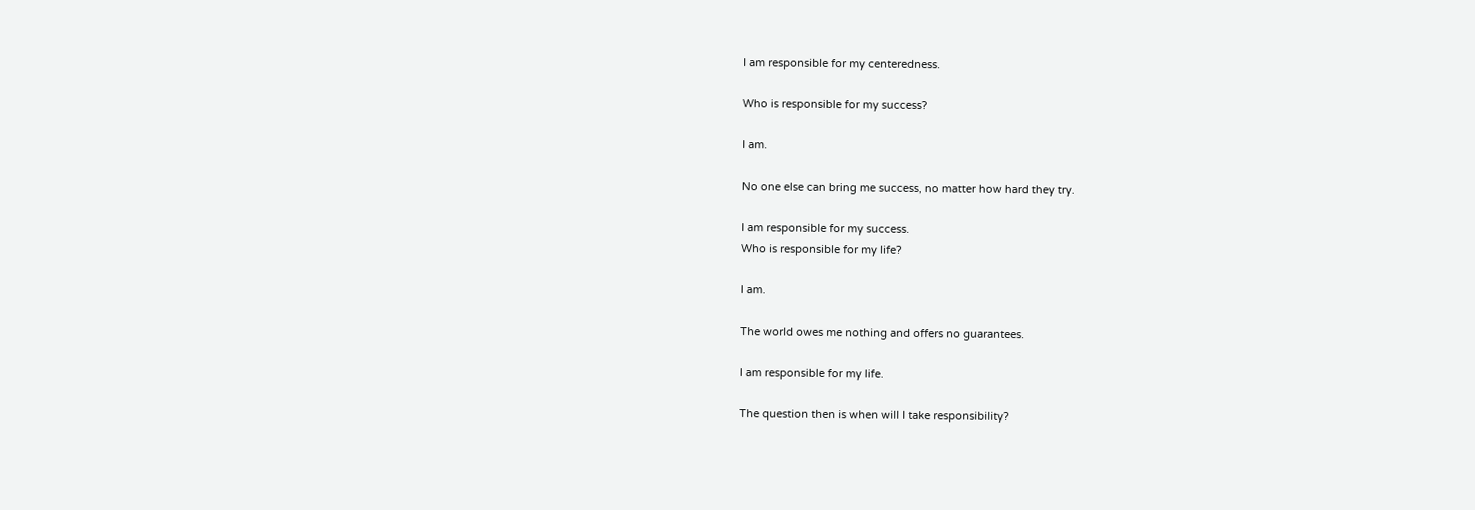I am responsible for my centeredness.

Who is responsible for my success?

I am.

No one else can bring me success, no matter how hard they try.

I am responsible for my success.
Who is responsible for my life?

I am.

The world owes me nothing and offers no guarantees.

I am responsible for my life.

The question then is when will I take responsibility?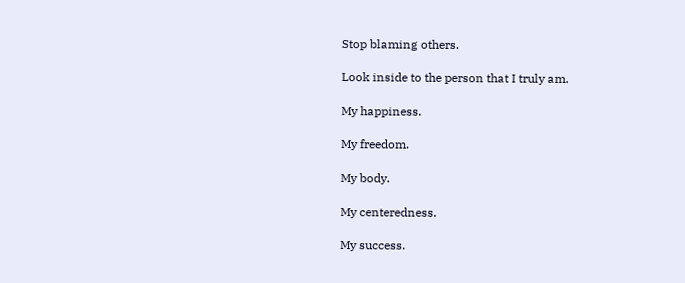Stop blaming others.

Look inside to the person that I truly am.

My happiness.

My freedom.

My body.

My centeredness.

My success.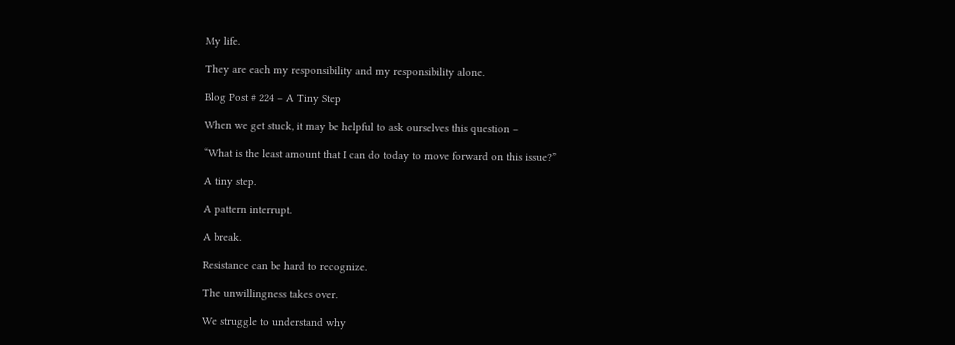My life.

They are each my responsibility and my responsibility alone.

Blog Post # 224 – A Tiny Step

When we get stuck, it may be helpful to ask ourselves this question –

“What is the least amount that I can do today to move forward on this issue?”

A tiny step.

A pattern interrupt.

A break.

Resistance can be hard to recognize.

The unwillingness takes over.

We struggle to understand why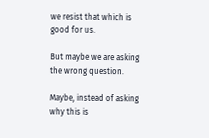we resist that which is good for us.

But maybe we are asking the wrong question.

Maybe, instead of asking why this is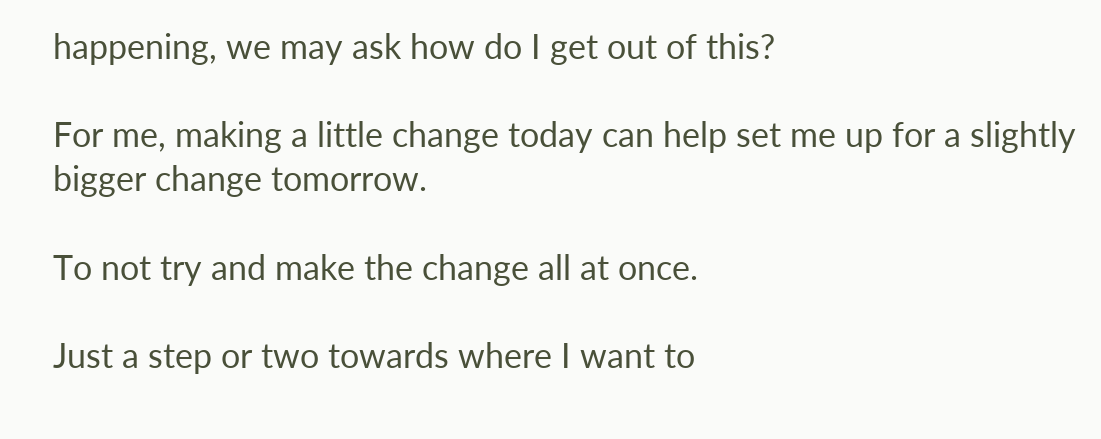happening, we may ask how do I get out of this?

For me, making a little change today can help set me up for a slightly bigger change tomorrow.

To not try and make the change all at once.

Just a step or two towards where I want to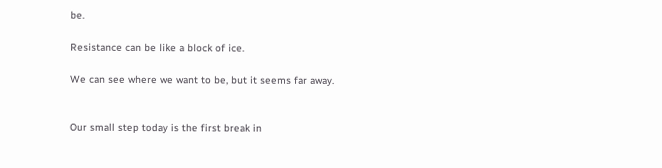be.

Resistance can be like a block of ice.

We can see where we want to be, but it seems far away.


Our small step today is the first break in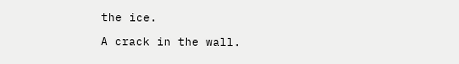the ice.

A crack in the wall.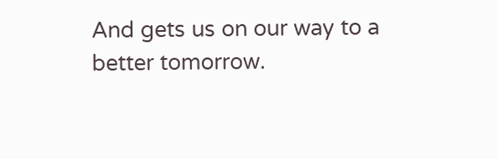And gets us on our way to a better tomorrow.